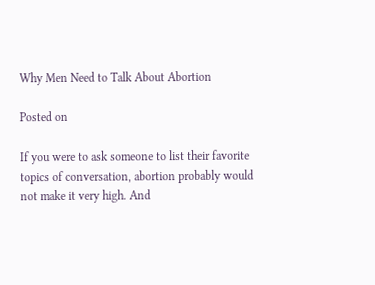Why Men Need to Talk About Abortion

Posted on

If you were to ask someone to list their favorite topics of conversation, abortion probably would not make it very high. And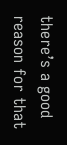there’s a good reason for that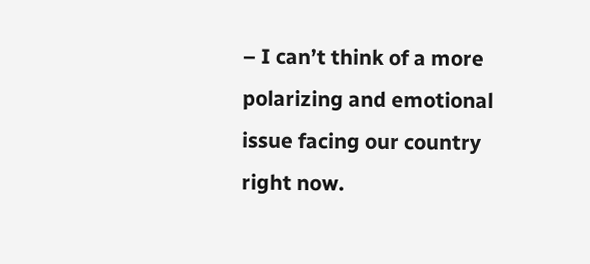– I can’t think of a more polarizing and emotional issue facing our country right now.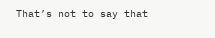That’s not to say that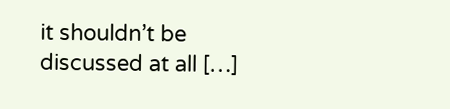it shouldn’t be discussed at all […]